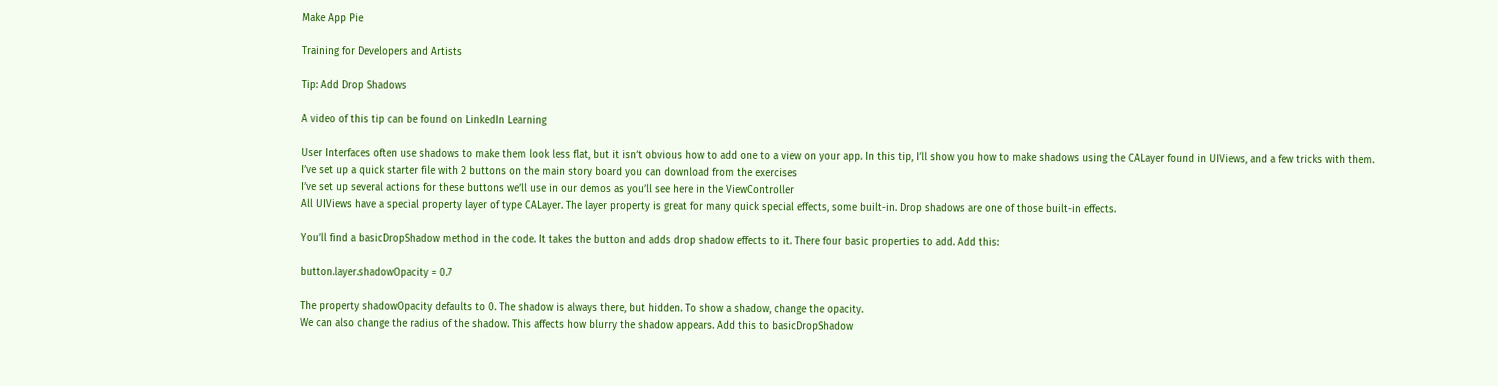Make App Pie

Training for Developers and Artists

Tip: Add Drop Shadows

A video of this tip can be found on LinkedIn Learning

User Interfaces often use shadows to make them look less flat, but it isn’t obvious how to add one to a view on your app. In this tip, I’ll show you how to make shadows using the CALayer found in UIViews, and a few tricks with them.
I’ve set up a quick starter file with 2 buttons on the main story board you can download from the exercises
I’ve set up several actions for these buttons we’ll use in our demos as you’ll see here in the ViewController
All UIViews have a special property layer of type CALayer. The layer property is great for many quick special effects, some built-in. Drop shadows are one of those built-in effects.

You’ll find a basicDropShadow method in the code. It takes the button and adds drop shadow effects to it. There four basic properties to add. Add this:

button.layer.shadowOpacity = 0.7

The property shadowOpacity defaults to 0. The shadow is always there, but hidden. To show a shadow, change the opacity.
We can also change the radius of the shadow. This affects how blurry the shadow appears. Add this to basicDropShadow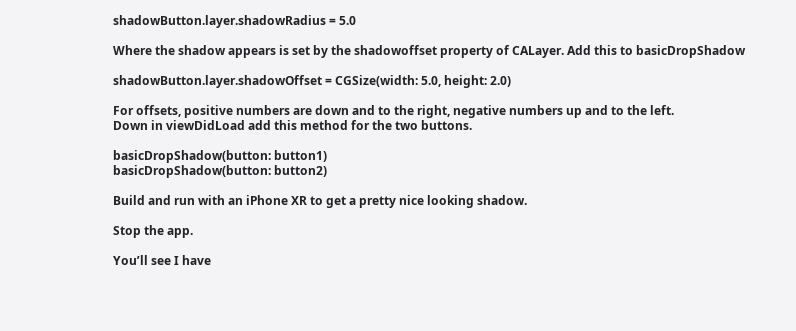shadowButton.layer.shadowRadius = 5.0

Where the shadow appears is set by the shadowoffset property of CALayer. Add this to basicDropShadow

shadowButton.layer.shadowOffset = CGSize(width: 5.0, height: 2.0)

For offsets, positive numbers are down and to the right, negative numbers up and to the left.
Down in viewDidLoad add this method for the two buttons.

basicDropShadow(button: button1)
basicDropShadow(button: button2)

Build and run with an iPhone XR to get a pretty nice looking shadow.

Stop the app.

You’ll see I have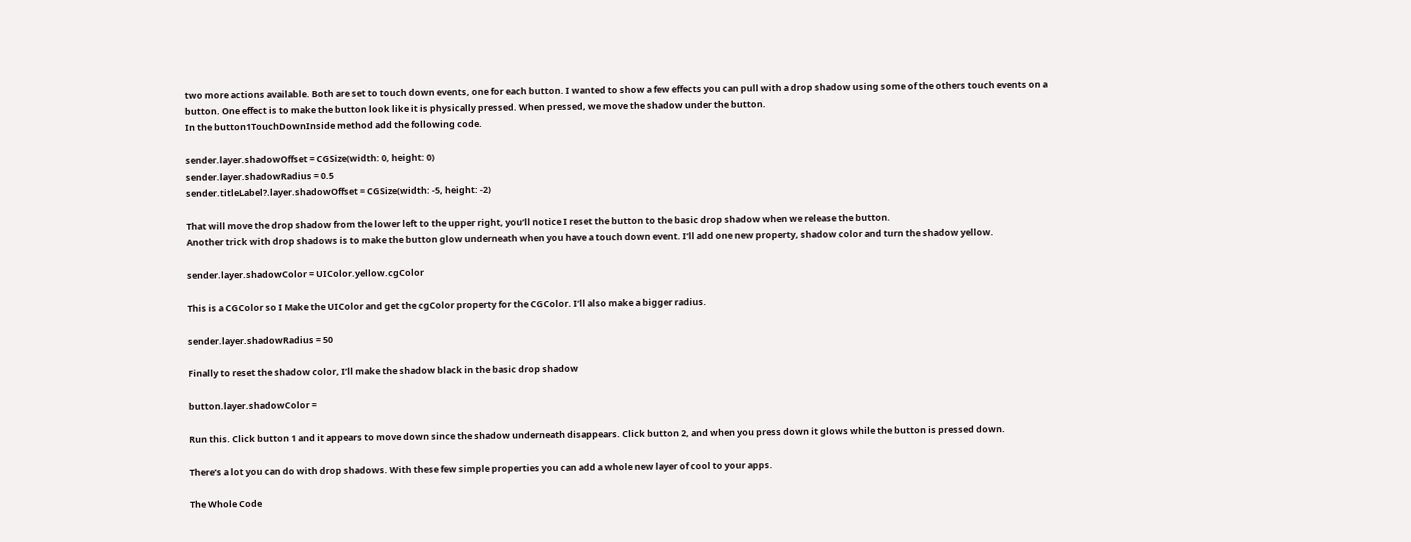two more actions available. Both are set to touch down events, one for each button. I wanted to show a few effects you can pull with a drop shadow using some of the others touch events on a button. One effect is to make the button look like it is physically pressed. When pressed, we move the shadow under the button.
In the button1TouchDownInside method add the following code.

sender.layer.shadowOffset = CGSize(width: 0, height: 0)
sender.layer.shadowRadius = 0.5
sender.titleLabel?.layer.shadowOffset = CGSize(width: -5, height: -2)

That will move the drop shadow from the lower left to the upper right, you’ll notice I reset the button to the basic drop shadow when we release the button.
Another trick with drop shadows is to make the button glow underneath when you have a touch down event. I’ll add one new property, shadow color and turn the shadow yellow.

sender.layer.shadowColor = UIColor.yellow.cgColor

This is a CGColor so I Make the UIColor and get the cgColor property for the CGColor. I’ll also make a bigger radius.

sender.layer.shadowRadius = 50

Finally to reset the shadow color, I’ll make the shadow black in the basic drop shadow

button.layer.shadowColor =

Run this. Click button 1 and it appears to move down since the shadow underneath disappears. Click button 2, and when you press down it glows while the button is pressed down.

There’s a lot you can do with drop shadows. With these few simple properties you can add a whole new layer of cool to your apps.

The Whole Code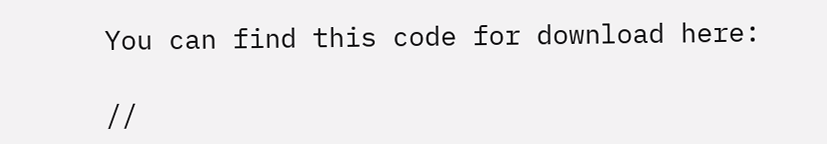You can find this code for download here:

//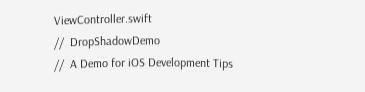ViewController.swift
//  DropShadowDemo
//  A Demo for iOS Development Tips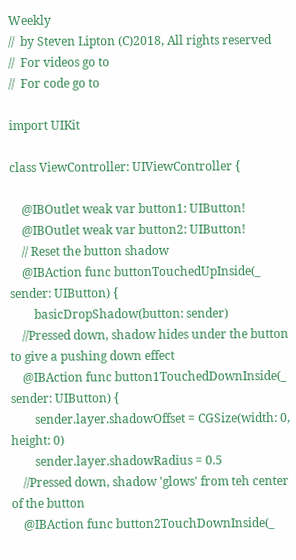Weekly
//  by Steven Lipton (C)2018, All rights reserved
//  For videos go to
//  For code go to

import UIKit

class ViewController: UIViewController {

    @IBOutlet weak var button1: UIButton!
    @IBOutlet weak var button2: UIButton!
    // Reset the button shadow
    @IBAction func buttonTouchedUpInside(_ sender: UIButton) {
        basicDropShadow(button: sender)
    //Pressed down, shadow hides under the button to give a pushing down effect
    @IBAction func button1TouchedDownInside(_ sender: UIButton) {
        sender.layer.shadowOffset = CGSize(width: 0, height: 0)
        sender.layer.shadowRadius = 0.5
    //Pressed down, shadow 'glows' from teh center of the button
    @IBAction func button2TouchDownInside(_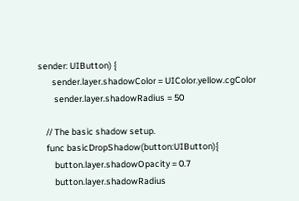sender: UIButton) {
       sender.layer.shadowColor = UIColor.yellow.cgColor
        sender.layer.shadowRadius = 50

    // The basic shadow setup.
    func basicDropShadow(button:UIButton){
        button.layer.shadowOpacity = 0.7
        button.layer.shadowRadius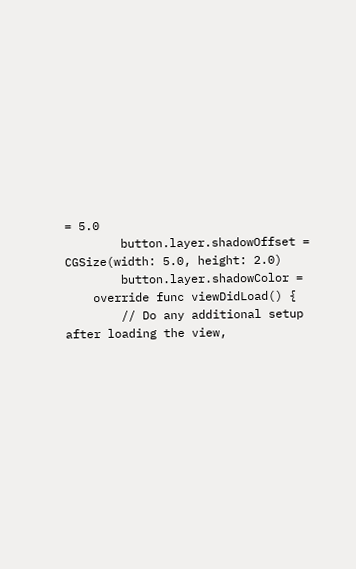= 5.0
        button.layer.shadowOffset = CGSize(width: 5.0, height: 2.0)
        button.layer.shadowColor =
    override func viewDidLoad() {
        // Do any additional setup after loading the view,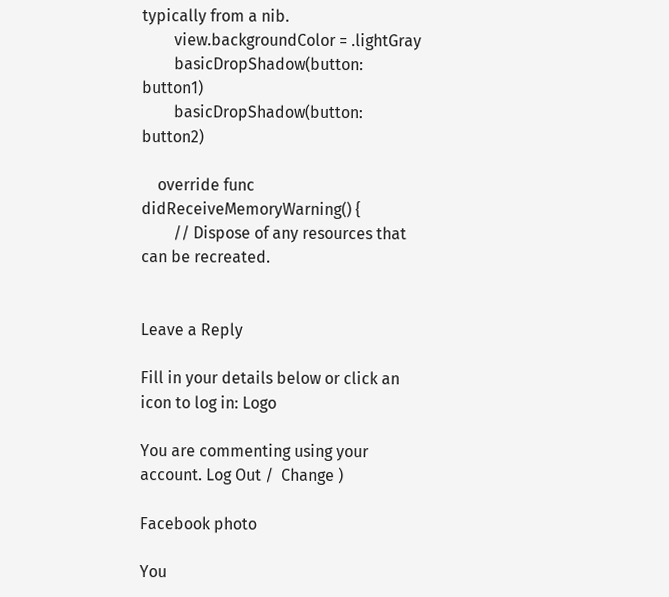typically from a nib.
        view.backgroundColor = .lightGray
        basicDropShadow(button: button1)
        basicDropShadow(button: button2)

    override func didReceiveMemoryWarning() {
        // Dispose of any resources that can be recreated.


Leave a Reply

Fill in your details below or click an icon to log in: Logo

You are commenting using your account. Log Out /  Change )

Facebook photo

You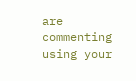are commenting using your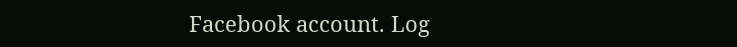Facebook account. Log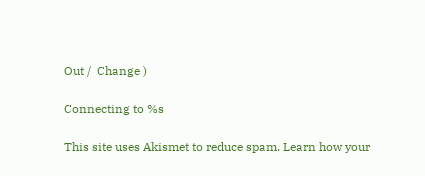Out /  Change )

Connecting to %s

This site uses Akismet to reduce spam. Learn how your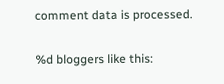comment data is processed.

%d bloggers like this: